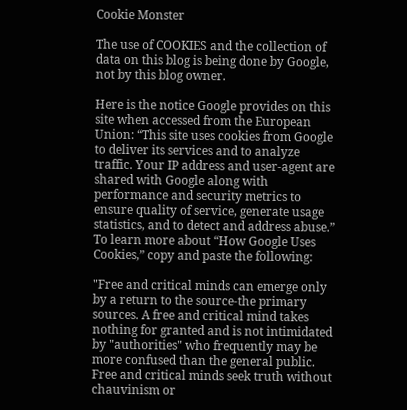Cookie Monster

The use of COOKIES and the collection of data on this blog is being done by Google, not by this blog owner.

Here is the notice Google provides on this site when accessed from the European Union: “This site uses cookies from Google to deliver its services and to analyze traffic. Your IP address and user-agent are shared with Google along with performance and security metrics to ensure quality of service, generate usage statistics, and to detect and address abuse.”
To learn more about “How Google Uses Cookies,” copy and paste the following:

"Free and critical minds can emerge only by a return to the source-the primary sources. A free and critical mind takes nothing for granted and is not intimidated by "authorities" who frequently may be more confused than the general public. Free and critical minds seek truth without chauvinism or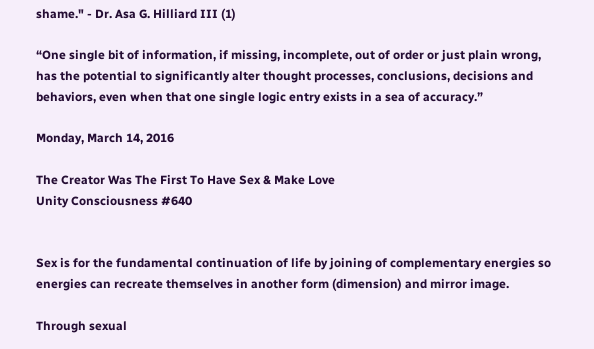shame." - Dr. Asa G. Hilliard III (1)

“One single bit of information, if missing, incomplete, out of order or just plain wrong, has the potential to significantly alter thought processes, conclusions, decisions and behaviors, even when that one single logic entry exists in a sea of accuracy.”

Monday, March 14, 2016

The Creator Was The First To Have Sex & Make Love
Unity Consciousness #640


Sex is for the fundamental continuation of life by joining of complementary energies so energies can recreate themselves in another form (dimension) and mirror image.

Through sexual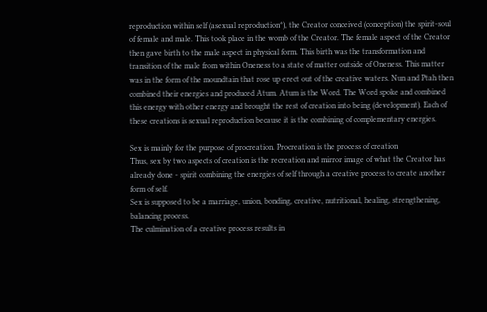reproduction within self (asexual reproduction*), the Creator conceived (conception) the spirit-soul of female and male. This took place in the womb of the Creator. The female aspect of the Creator then gave birth to the male aspect in physical form. This birth was the transformation and transition of the male from within Oneness to a state of matter outside of Oneness. This matter was in the form of the moundtain that rose up erect out of the creative waters. Nun and Ptah then combined their energies and produced Atum. Atum is the Word. The Word spoke and combined this energy with other energy and brought the rest of creation into being (development). Each of these creations is sexual reproduction because it is the combining of complementary energies.

Sex is mainly for the purpose of procreation. Procreation is the process of creation
Thus, sex by two aspects of creation is the recreation and mirror image of what the Creator has already done - spirit combining the energies of self through a creative process to create another form of self.
Sex is supposed to be a marriage, union, bonding, creative, nutritional, healing, strengthening, balancing process.
The culmination of a creative process results in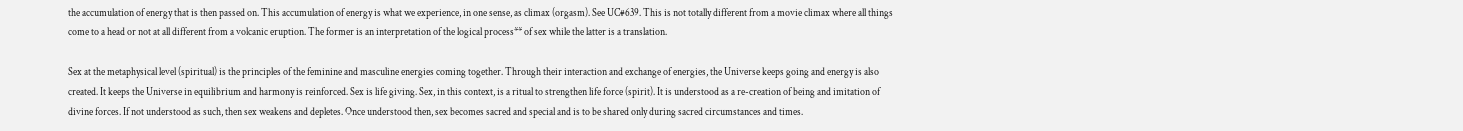the accumulation of energy that is then passed on. This accumulation of energy is what we experience, in one sense, as climax (orgasm). See UC#639. This is not totally different from a movie climax where all things come to a head or not at all different from a volcanic eruption. The former is an interpretation of the logical process** of sex while the latter is a translation.

Sex at the metaphysical level (spiritual) is the principles of the feminine and masculine energies coming together. Through their interaction and exchange of energies, the Universe keeps going and energy is also created. It keeps the Universe in equilibrium and harmony is reinforced. Sex is life giving. Sex, in this context, is a ritual to strengthen life force (spirit). It is understood as a re-creation of being and imitation of divine forces. If not understood as such, then sex weakens and depletes. Once understood then, sex becomes sacred and special and is to be shared only during sacred circumstances and times.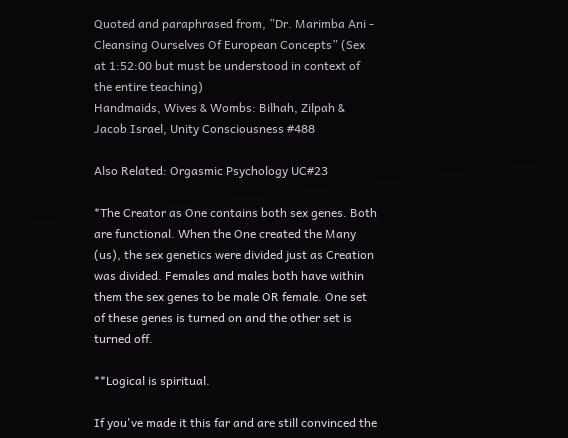Quoted and paraphrased from, ”Dr. Marimba Ani - Cleansing Ourselves Of European Concepts” (Sex at 1:52:00 but must be understood in context of the entire teaching)
Handmaids, Wives & Wombs: Bilhah, Zilpah & Jacob Israel, Unity Consciousness #488

Also Related: Orgasmic Psychology UC#23

*The Creator as One contains both sex genes. Both are functional. When the One created the Many (us), the sex genetics were divided just as Creation was divided. Females and males both have within them the sex genes to be male OR female. One set of these genes is turned on and the other set is turned off.

**Logical is spiritual.

If you've made it this far and are still convinced the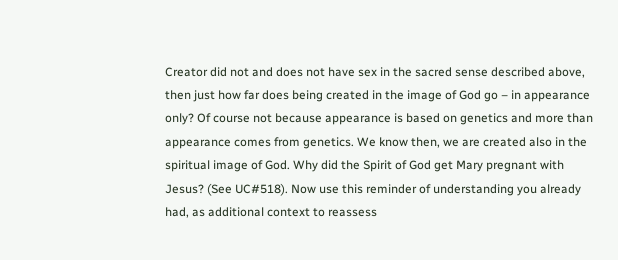Creator did not and does not have sex in the sacred sense described above, then just how far does being created in the image of God go – in appearance only? Of course not because appearance is based on genetics and more than appearance comes from genetics. We know then, we are created also in the spiritual image of God. Why did the Spirit of God get Mary pregnant with Jesus? (See UC#518). Now use this reminder of understanding you already had, as additional context to reassess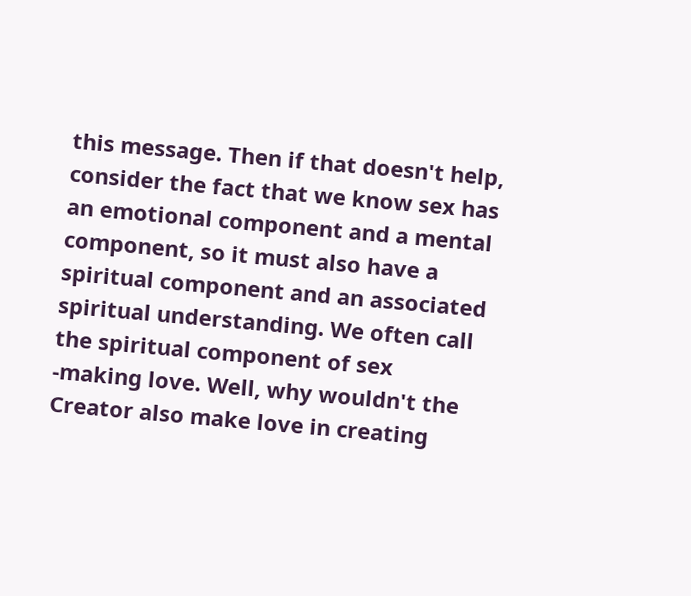this message. Then if that doesn't help, consider the fact that we know sex has an emotional component and a mental component, so it must also have a spiritual component and an associated spiritual understanding. We often call the spiritual component of sex -making love. Well, why wouldn't the Creator also make love in creating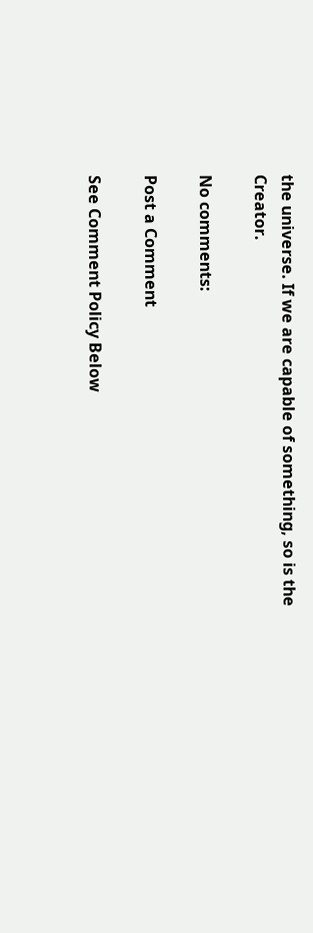the universe. If we are capable of something, so is the Creator.

No comments:

Post a Comment

See Comment Policy Below